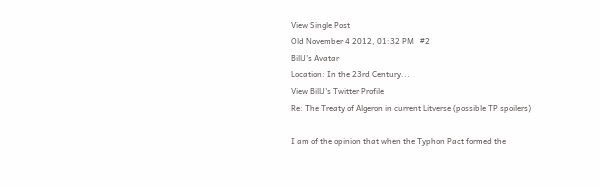View Single Post
Old November 4 2012, 01:32 PM   #2
BillJ's Avatar
Location: In the 23rd Century...
View BillJ's Twitter Profile
Re: The Treaty of Algeron in current Litverse (possible TP spoilers)

I am of the opinion that when the Typhon Pact formed the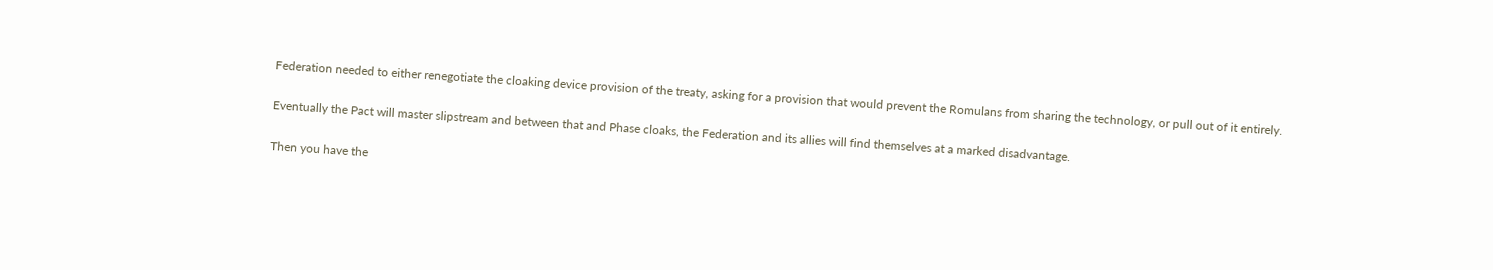Federation needed to either renegotiate the cloaking device provision of the treaty, asking for a provision that would prevent the Romulans from sharing the technology, or pull out of it entirely.

Eventually the Pact will master slipstream and between that and Phase cloaks, the Federation and its allies will find themselves at a marked disadvantage.

Then you have the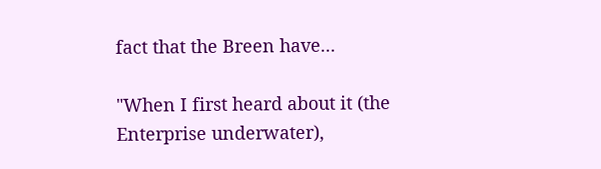fact that the Breen have...

"When I first heard about it (the Enterprise underwater),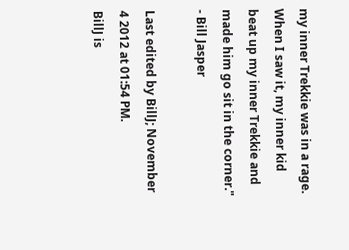my inner Trekkie was in a rage. When I saw it, my inner kid beat up my inner Trekkie and made him go sit in the corner." - Bill Jasper

Last edited by BillJ; November 4 2012 at 01:54 PM.
BillJ is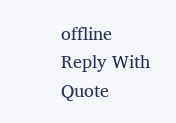offline   Reply With Quote